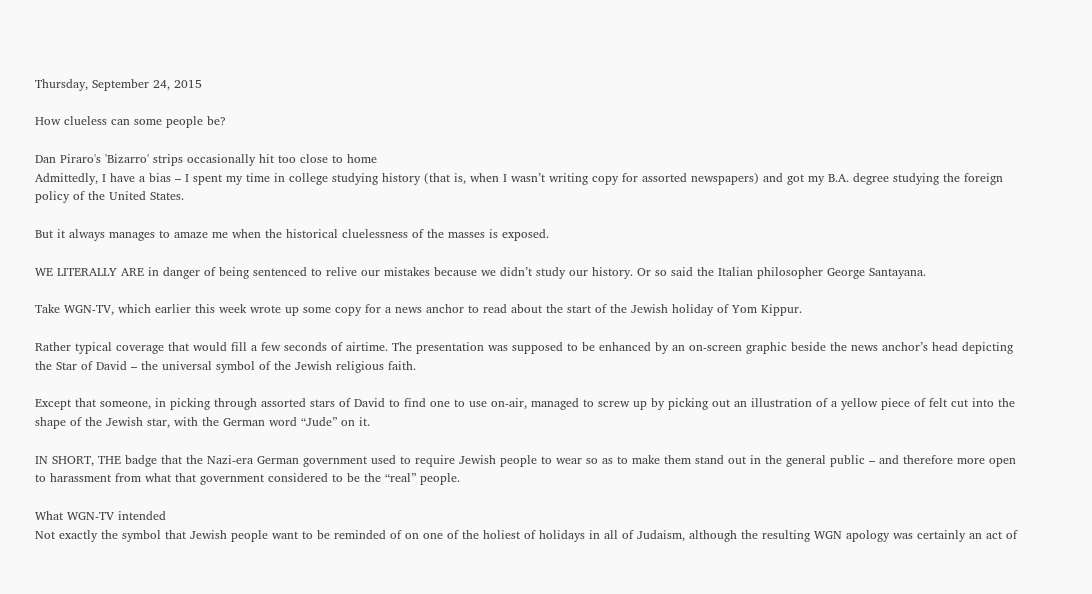Thursday, September 24, 2015

How clueless can some people be?

Dan Piraro's 'Bizarro' strips occasionally hit too close to home
Admittedly, I have a bias – I spent my time in college studying history (that is, when I wasn’t writing copy for assorted newspapers) and got my B.A. degree studying the foreign policy of the United States.

But it always manages to amaze me when the historical cluelessness of the masses is exposed.

WE LITERALLY ARE in danger of being sentenced to relive our mistakes because we didn’t study our history. Or so said the Italian philosopher George Santayana.

Take WGN-TV, which earlier this week wrote up some copy for a news anchor to read about the start of the Jewish holiday of Yom Kippur.

Rather typical coverage that would fill a few seconds of airtime. The presentation was supposed to be enhanced by an on-screen graphic beside the news anchor’s head depicting the Star of David – the universal symbol of the Jewish religious faith.

Except that someone, in picking through assorted stars of David to find one to use on-air, managed to screw up by picking out an illustration of a yellow piece of felt cut into the shape of the Jewish star, with the German word “Jude” on it.

IN SHORT, THE badge that the Nazi-era German government used to require Jewish people to wear so as to make them stand out in the general public – and therefore more open to harassment from what that government considered to be the “real” people.

What WGN-TV intended
Not exactly the symbol that Jewish people want to be reminded of on one of the holiest of holidays in all of Judaism, although the resulting WGN apology was certainly an act of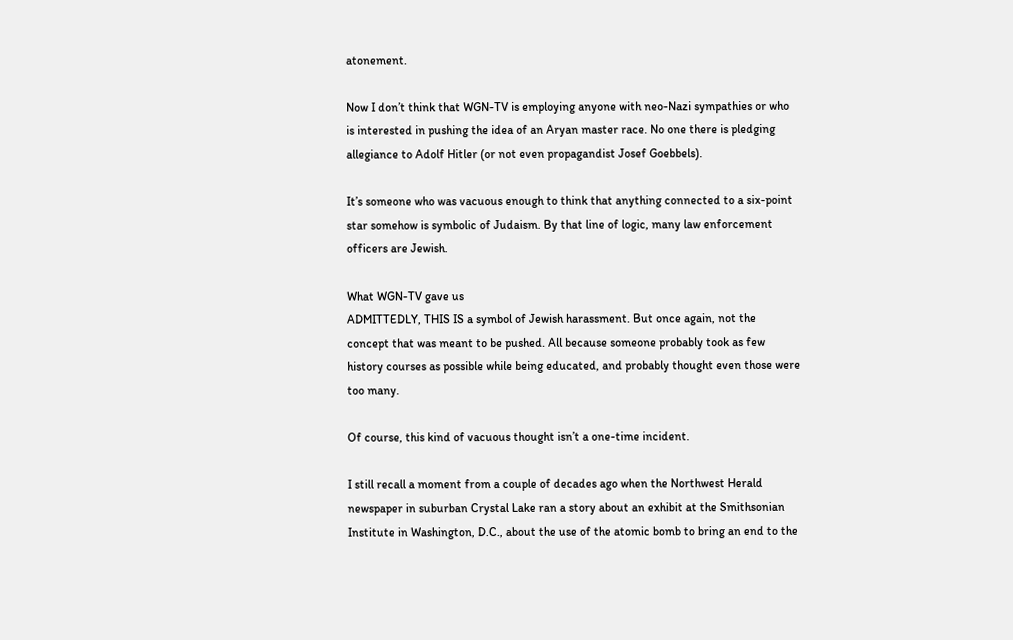atonement.

Now I don’t think that WGN-TV is employing anyone with neo-Nazi sympathies or who is interested in pushing the idea of an Aryan master race. No one there is pledging allegiance to Adolf Hitler (or not even propagandist Josef Goebbels).

It’s someone who was vacuous enough to think that anything connected to a six-point star somehow is symbolic of Judaism. By that line of logic, many law enforcement officers are Jewish.

What WGN-TV gave us
ADMITTEDLY, THIS IS a symbol of Jewish harassment. But once again, not the concept that was meant to be pushed. All because someone probably took as few history courses as possible while being educated, and probably thought even those were too many.

Of course, this kind of vacuous thought isn’t a one-time incident.

I still recall a moment from a couple of decades ago when the Northwest Herald newspaper in suburban Crystal Lake ran a story about an exhibit at the Smithsonian Institute in Washington, D.C., about the use of the atomic bomb to bring an end to the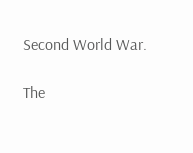Second World War.

The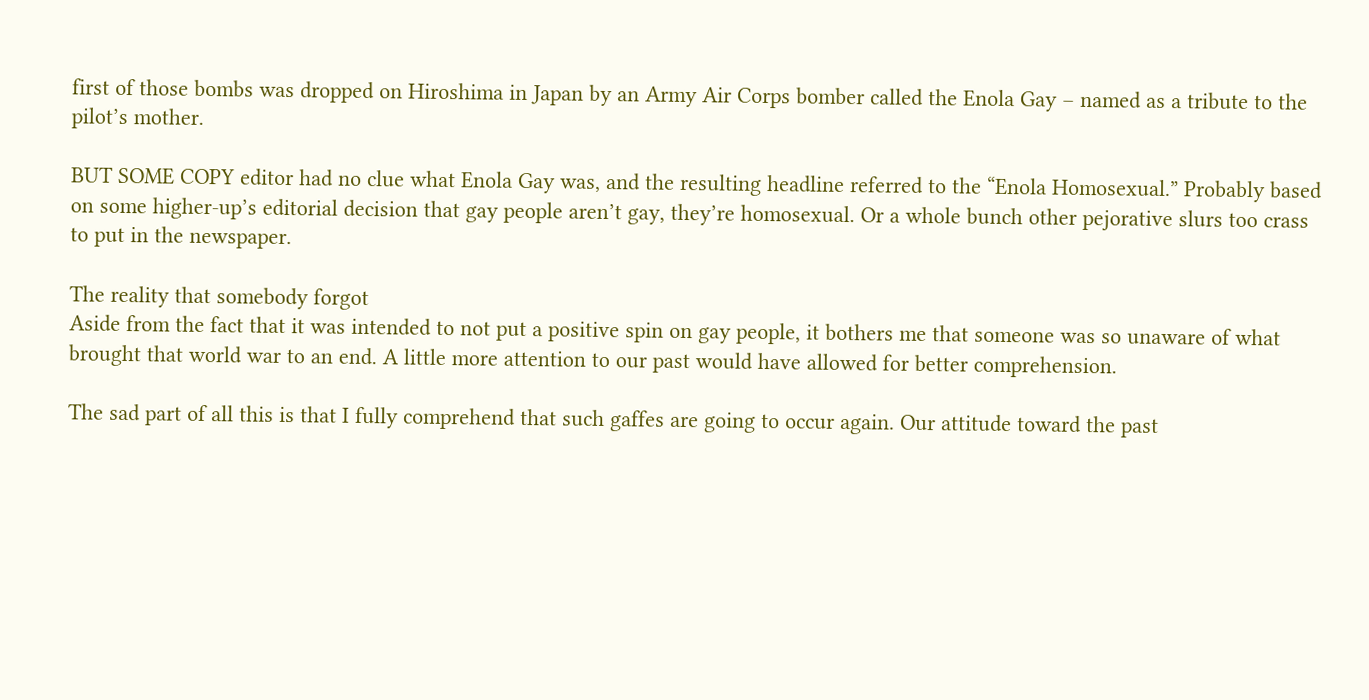first of those bombs was dropped on Hiroshima in Japan by an Army Air Corps bomber called the Enola Gay – named as a tribute to the pilot’s mother.

BUT SOME COPY editor had no clue what Enola Gay was, and the resulting headline referred to the “Enola Homosexual.” Probably based on some higher-up’s editorial decision that gay people aren’t gay, they’re homosexual. Or a whole bunch other pejorative slurs too crass to put in the newspaper.

The reality that somebody forgot
Aside from the fact that it was intended to not put a positive spin on gay people, it bothers me that someone was so unaware of what brought that world war to an end. A little more attention to our past would have allowed for better comprehension.

The sad part of all this is that I fully comprehend that such gaffes are going to occur again. Our attitude toward the past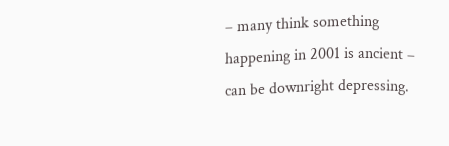– many think something happening in 2001 is ancient – can be downright depressing.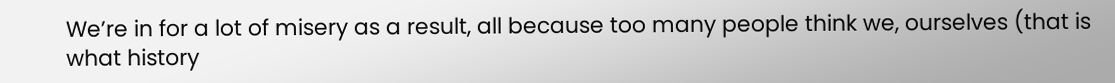We’re in for a lot of misery as a result, all because too many people think we, ourselves (that is what history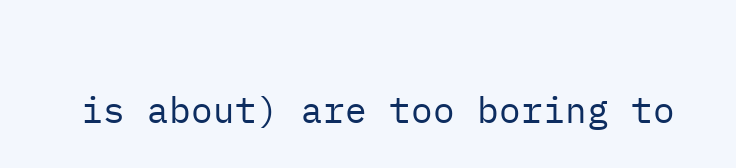is about) are too boring to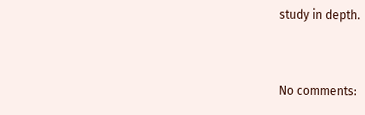study in depth.


No comments: